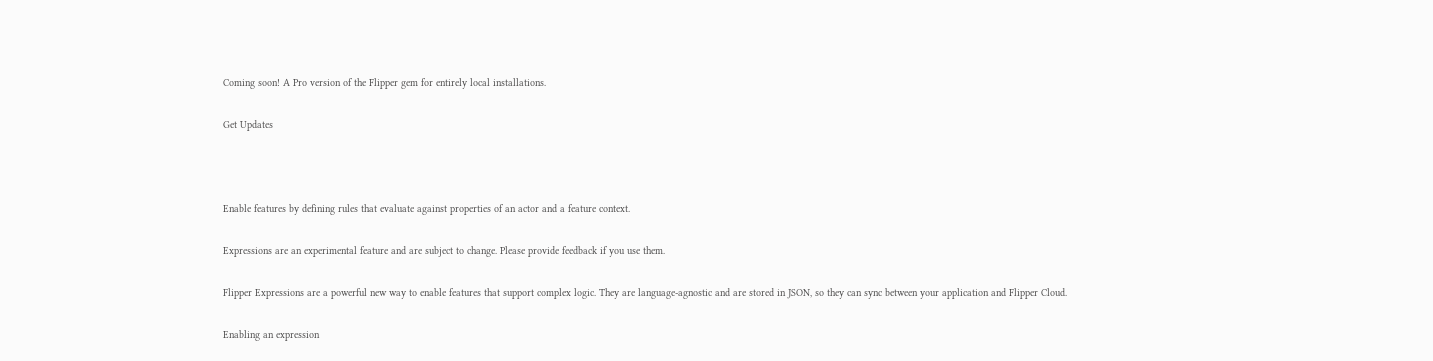Coming soon! A Pro version of the Flipper gem for entirely local installations.

Get Updates



Enable features by defining rules that evaluate against properties of an actor and a feature context.

Expressions are an experimental feature and are subject to change. Please provide feedback if you use them.

Flipper Expressions are a powerful new way to enable features that support complex logic. They are language-agnostic and are stored in JSON, so they can sync between your application and Flipper Cloud.

Enabling an expression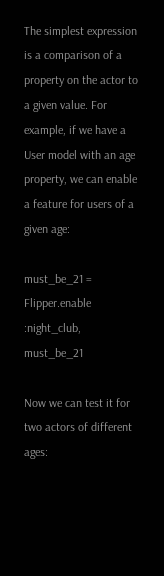The simplest expression is a comparison of a property on the actor to a given value. For example, if we have a User model with an age property, we can enable a feature for users of a given age:

must_be_21 =
Flipper.enable :night_club, must_be_21

Now we can test it for two actors of different ages: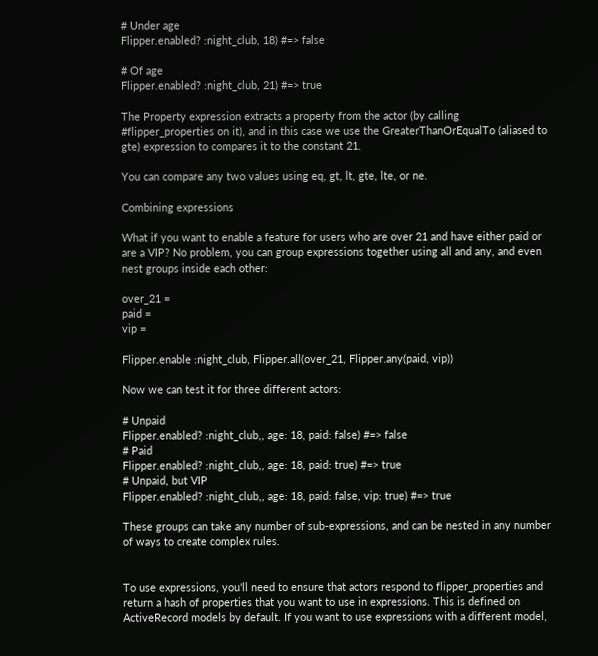# Under age
Flipper.enabled? :night_club, 18) #=> false

# Of age
Flipper.enabled? :night_club, 21) #=> true

The Property expression extracts a property from the actor (by calling #flipper_properties on it), and in this case we use the GreaterThanOrEqualTo (aliased to gte) expression to compares it to the constant 21.

You can compare any two values using eq, gt, lt, gte, lte, or ne.

Combining expressions

What if you want to enable a feature for users who are over 21 and have either paid or are a VIP? No problem, you can group expressions together using all and any, and even nest groups inside each other:

over_21 =
paid =
vip =

Flipper.enable :night_club, Flipper.all(over_21, Flipper.any(paid, vip))

Now we can test it for three different actors:

# Unpaid
Flipper.enabled? :night_club,, age: 18, paid: false) #=> false
# Paid
Flipper.enabled? :night_club,, age: 18, paid: true) #=> true
# Unpaid, but VIP
Flipper.enabled? :night_club,, age: 18, paid: false, vip: true) #=> true

These groups can take any number of sub-expressions, and can be nested in any number of ways to create complex rules.


To use expressions, you'll need to ensure that actors respond to flipper_properties and return a hash of properties that you want to use in expressions. This is defined on ActiveRecord models by default. If you want to use expressions with a different model,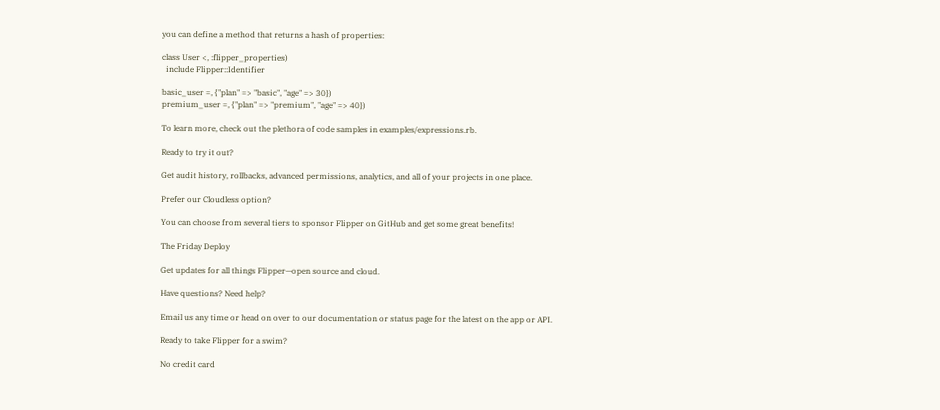you can define a method that returns a hash of properties:

class User <, :flipper_properties)
  include Flipper::Identifier

basic_user =, {"plan" => "basic", "age" => 30})
premium_user =, {"plan" => "premium", "age" => 40})

To learn more, check out the plethora of code samples in examples/expressions.rb.

Ready to try it out?

Get audit history, rollbacks, advanced permissions, analytics, and all of your projects in one place.

Prefer our Cloudless option?

You can choose from several tiers to sponsor Flipper on GitHub and get some great benefits!

The Friday Deploy

Get updates for all things Flipper—open source and cloud.

Have questions? Need help?

Email us any time or head on over to our documentation or status page for the latest on the app or API.

Ready to take Flipper for a swim?

No credit card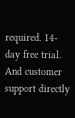required. 14-day free trial. And customer support directly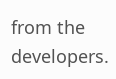from the developers.